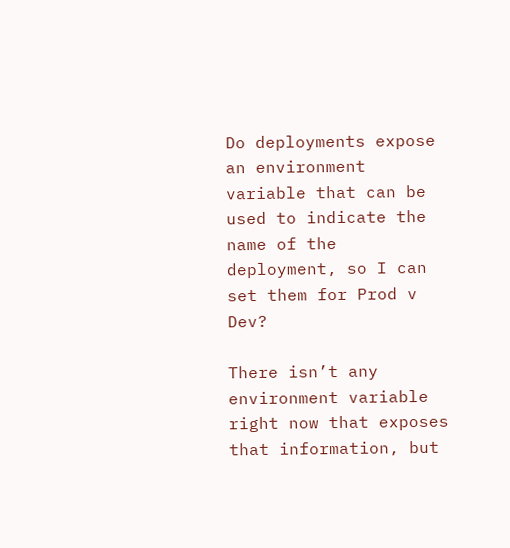Do deployments expose an environment variable that can be used to indicate the name of the deployment, so I can set them for Prod v Dev?

There isn’t any environment variable right now that exposes that information, but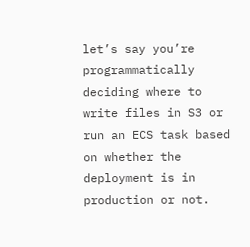let’s say you’re programmatically deciding where to write files in S3 or run an ECS task based on whether the deployment is in production or not.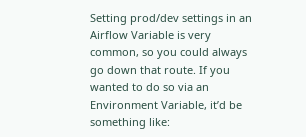Setting prod/dev settings in an Airflow Variable is very common, so you could always go down that route. If you wanted to do so via an Environment Variable, it’d be something like: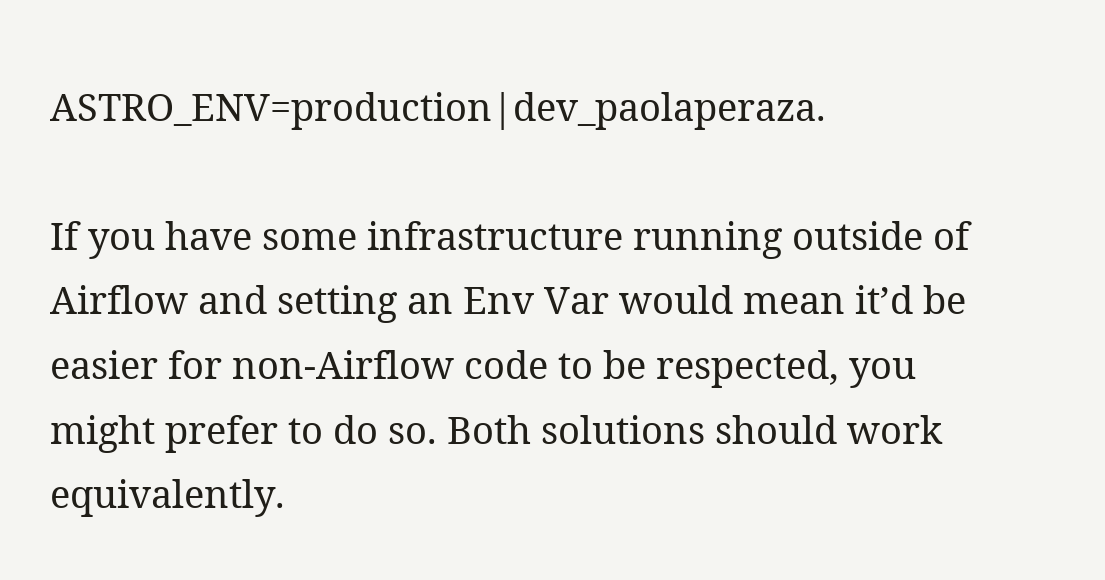ASTRO_ENV=production|dev_paolaperaza.

If you have some infrastructure running outside of Airflow and setting an Env Var would mean it’d be easier for non-Airflow code to be respected, you might prefer to do so. Both solutions should work equivalently.